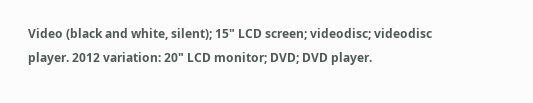Video (black and white, silent); 15" LCD screen; videodisc; videodisc player. 2012 variation: 20" LCD monitor; DVD; DVD player.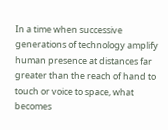In a time when successive generations of technology amplify human presence at distances far greater than the reach of hand to touch or voice to space, what becomes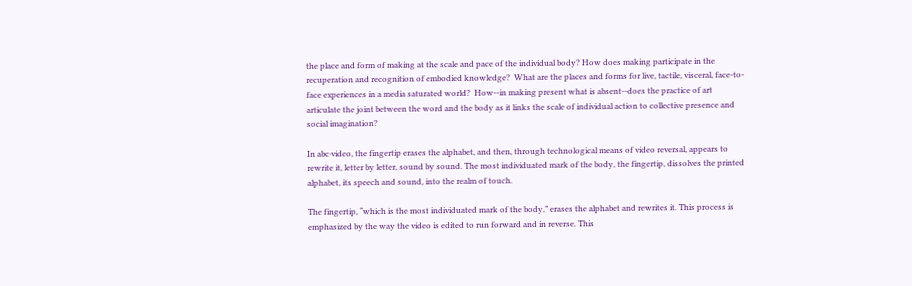the place and form of making at the scale and pace of the individual body? How does making participate in the recuperation and recognition of embodied knowledge?  What are the places and forms for live, tactile, visceral, face-to-face experiences in a media saturated world?  How--in making present what is absent--does the practice of art articulate the joint between the word and the body as it links the scale of individual action to collective presence and social imagination?

In abc·video, the fingertip erases the alphabet, and then, through technological means of video reversal, appears to rewrite it, letter by letter, sound by sound. The most individuated mark of the body, the fingertip, dissolves the printed alphabet, its speech and sound, into the realm of touch.

The fingertip, “which is the most individuated mark of the body,” erases the alphabet and rewrites it. This process is emphasized by the way the video is edited to run forward and in reverse. This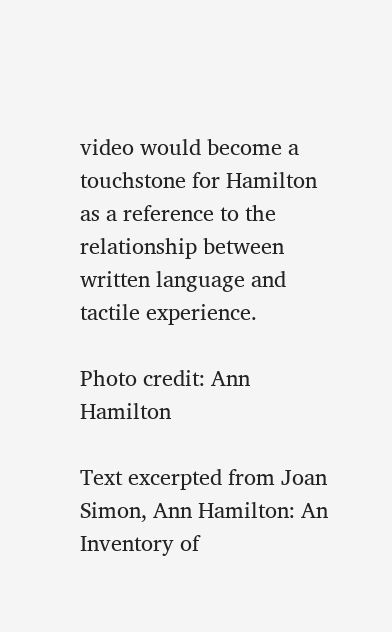video would become a touchstone for Hamilton as a reference to the relationship between written language and tactile experience.

Photo credit: Ann Hamilton

Text excerpted from Joan Simon, Ann Hamilton: An Inventory of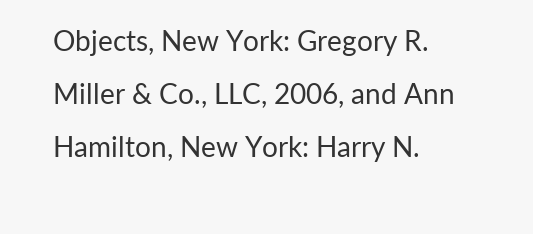Objects, New York: Gregory R. Miller & Co., LLC, 2006, and Ann Hamilton, New York: Harry N.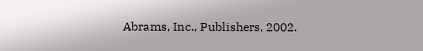Abrams, Inc., Publishers, 2002.